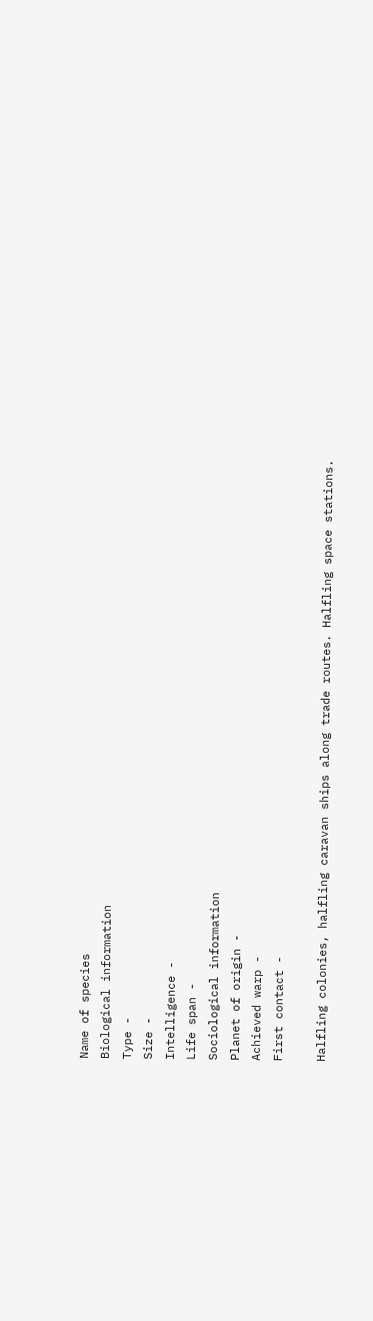Name of species
Biological information
Type -
Size -
Intelligence -
Life span -
Sociological information
Planet of origin -
Achieved warp -
First contact -

Halfling colonies, halfling caravan ships along trade routes. Halfling space stations.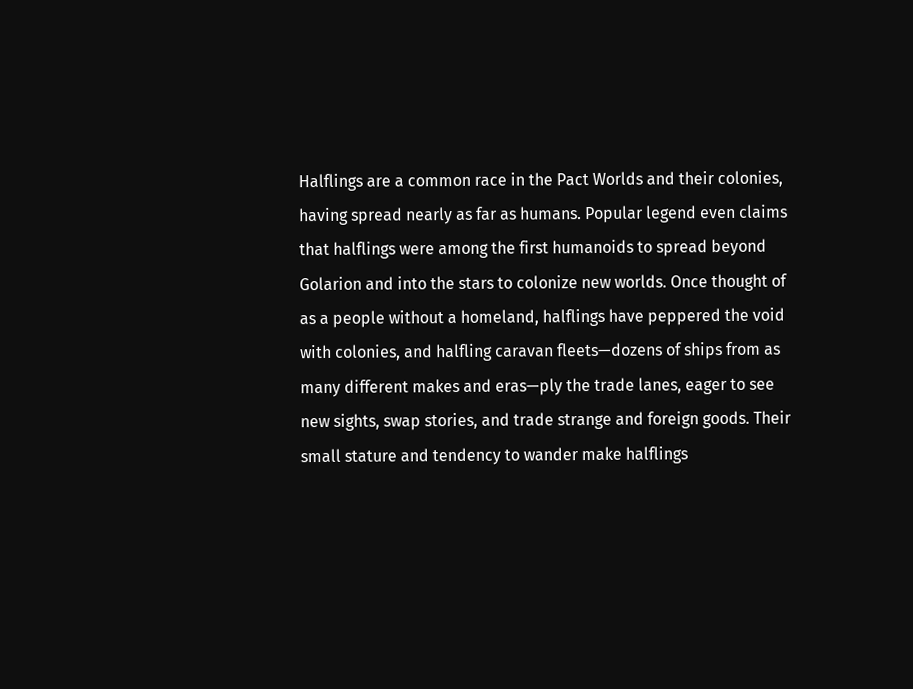Halflings are a common race in the Pact Worlds and their colonies, having spread nearly as far as humans. Popular legend even claims that halflings were among the first humanoids to spread beyond Golarion and into the stars to colonize new worlds. Once thought of as a people without a homeland, halflings have peppered the void with colonies, and halfling caravan fleets—dozens of ships from as many different makes and eras—ply the trade lanes, eager to see new sights, swap stories, and trade strange and foreign goods. Their small stature and tendency to wander make halflings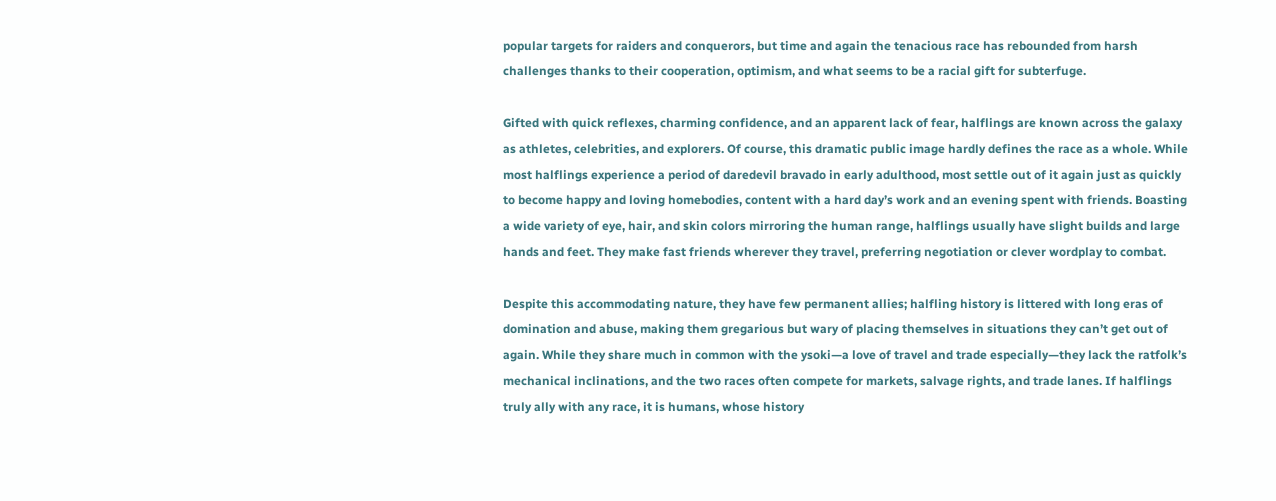popular targets for raiders and conquerors, but time and again the tenacious race has rebounded from harsh challenges thanks to their cooperation, optimism, and what seems to be a racial gift for subterfuge.

Gifted with quick reflexes, charming confidence, and an apparent lack of fear, halflings are known across the galaxy as athletes, celebrities, and explorers. Of course, this dramatic public image hardly defines the race as a whole. While most halflings experience a period of daredevil bravado in early adulthood, most settle out of it again just as quickly to become happy and loving homebodies, content with a hard day’s work and an evening spent with friends. Boasting a wide variety of eye, hair, and skin colors mirroring the human range, halflings usually have slight builds and large hands and feet. They make fast friends wherever they travel, preferring negotiation or clever wordplay to combat.

Despite this accommodating nature, they have few permanent allies; halfling history is littered with long eras of domination and abuse, making them gregarious but wary of placing themselves in situations they can’t get out of again. While they share much in common with the ysoki—a love of travel and trade especially—they lack the ratfolk’s mechanical inclinations, and the two races often compete for markets, salvage rights, and trade lanes. If halflings truly ally with any race, it is humans, whose history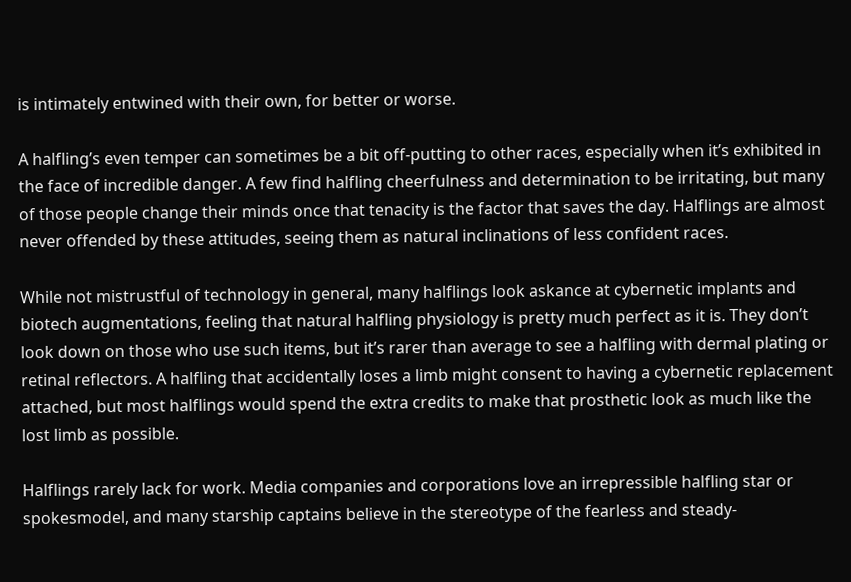is intimately entwined with their own, for better or worse.

A halfling’s even temper can sometimes be a bit off-putting to other races, especially when it’s exhibited in the face of incredible danger. A few find halfling cheerfulness and determination to be irritating, but many of those people change their minds once that tenacity is the factor that saves the day. Halflings are almost never offended by these attitudes, seeing them as natural inclinations of less confident races.

While not mistrustful of technology in general, many halflings look askance at cybernetic implants and biotech augmentations, feeling that natural halfling physiology is pretty much perfect as it is. They don’t look down on those who use such items, but it’s rarer than average to see a halfling with dermal plating or retinal reflectors. A halfling that accidentally loses a limb might consent to having a cybernetic replacement attached, but most halflings would spend the extra credits to make that prosthetic look as much like the lost limb as possible.

Halflings rarely lack for work. Media companies and corporations love an irrepressible halfling star or spokesmodel, and many starship captains believe in the stereotype of the fearless and steady-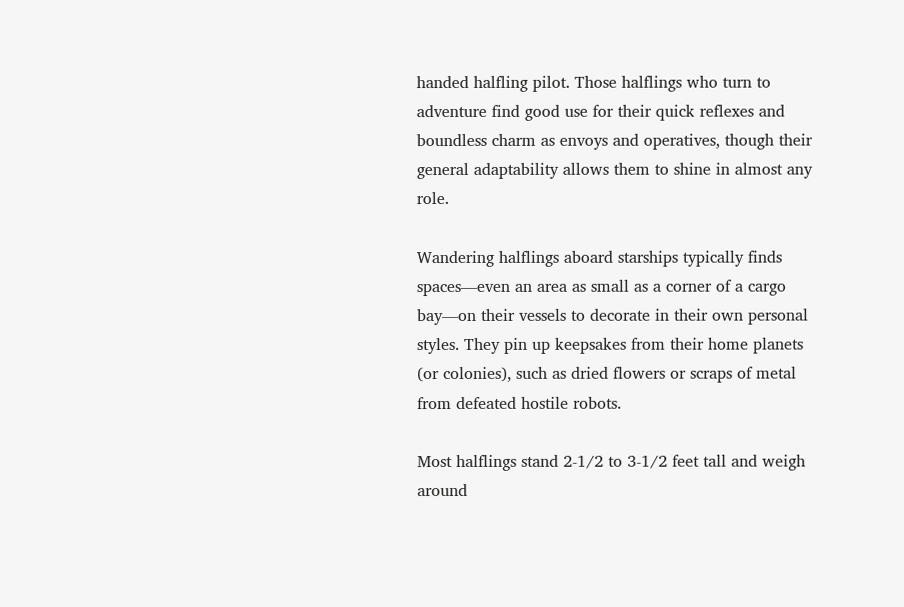handed halfling pilot. Those halflings who turn to adventure find good use for their quick reflexes and boundless charm as envoys and operatives, though their general adaptability allows them to shine in almost any role.

Wandering halflings aboard starships typically finds spaces—even an area as small as a corner of a cargo bay—on their vessels to decorate in their own personal styles. They pin up keepsakes from their home planets (or colonies), such as dried flowers or scraps of metal from defeated hostile robots.

Most halflings stand 2-1/2 to 3-1/2 feet tall and weigh around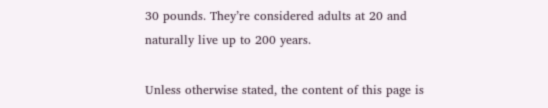30 pounds. They’re considered adults at 20 and naturally live up to 200 years.

Unless otherwise stated, the content of this page is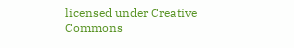licensed under Creative Commons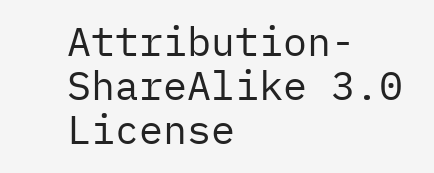Attribution-ShareAlike 3.0 License